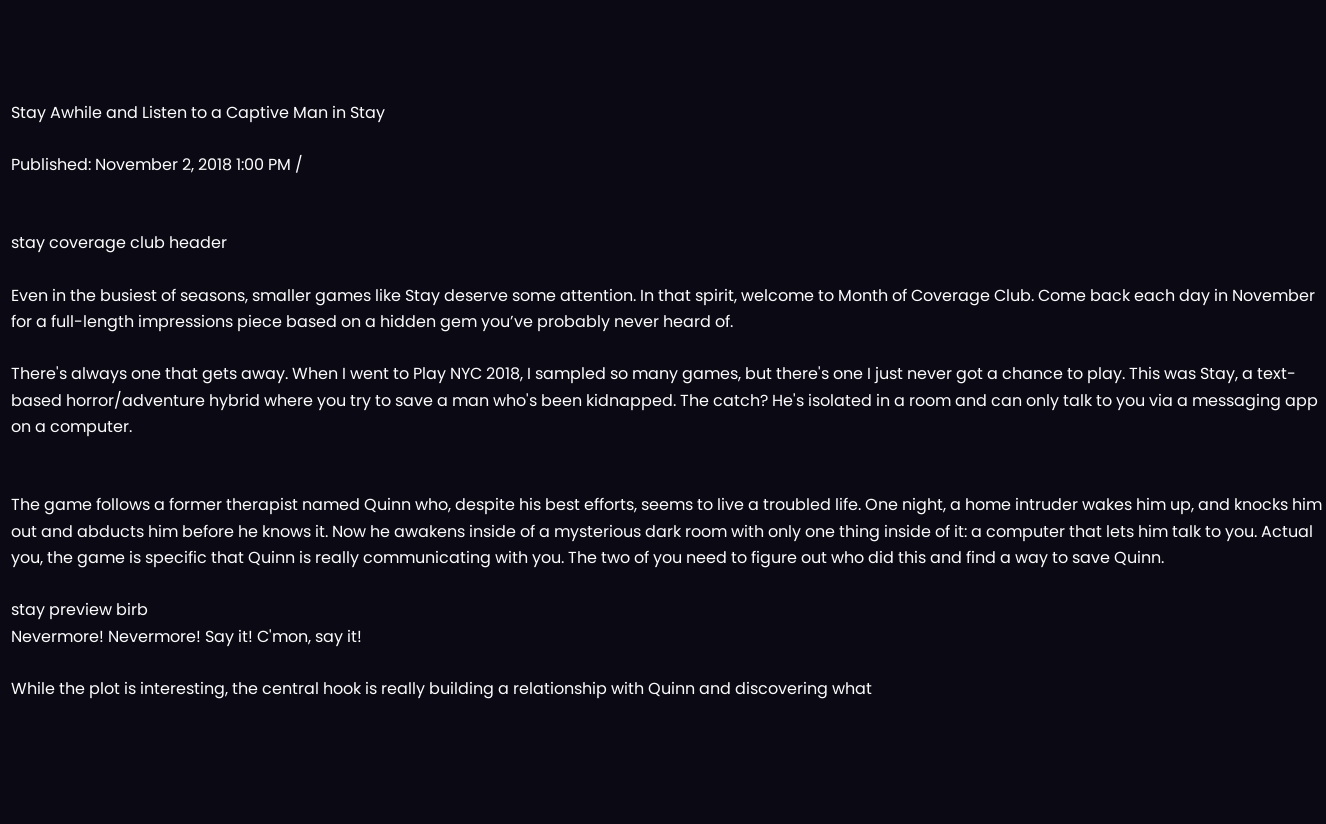Stay Awhile and Listen to a Captive Man in Stay

Published: November 2, 2018 1:00 PM /


stay coverage club header

Even in the busiest of seasons, smaller games like Stay deserve some attention. In that spirit, welcome to Month of Coverage Club. Come back each day in November for a full-length impressions piece based on a hidden gem you’ve probably never heard of.

There's always one that gets away. When I went to Play NYC 2018, I sampled so many games, but there's one I just never got a chance to play. This was Stay, a text-based horror/adventure hybrid where you try to save a man who's been kidnapped. The catch? He's isolated in a room and can only talk to you via a messaging app on a computer.


The game follows a former therapist named Quinn who, despite his best efforts, seems to live a troubled life. One night, a home intruder wakes him up, and knocks him out and abducts him before he knows it. Now he awakens inside of a mysterious dark room with only one thing inside of it: a computer that lets him talk to you. Actual you, the game is specific that Quinn is really communicating with you. The two of you need to figure out who did this and find a way to save Quinn.

stay preview birb
Nevermore! Nevermore! Say it! C'mon, say it!

While the plot is interesting, the central hook is really building a relationship with Quinn and discovering what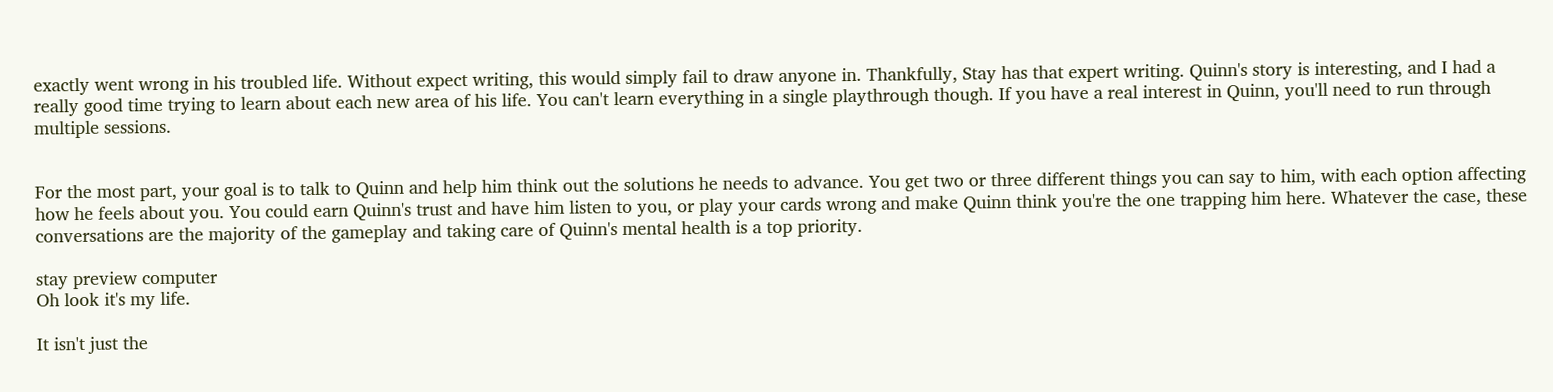exactly went wrong in his troubled life. Without expect writing, this would simply fail to draw anyone in. Thankfully, Stay has that expert writing. Quinn's story is interesting, and I had a really good time trying to learn about each new area of his life. You can't learn everything in a single playthrough though. If you have a real interest in Quinn, you'll need to run through multiple sessions.


For the most part, your goal is to talk to Quinn and help him think out the solutions he needs to advance. You get two or three different things you can say to him, with each option affecting how he feels about you. You could earn Quinn's trust and have him listen to you, or play your cards wrong and make Quinn think you're the one trapping him here. Whatever the case, these conversations are the majority of the gameplay and taking care of Quinn's mental health is a top priority.

stay preview computer
Oh look it's my life.

It isn't just the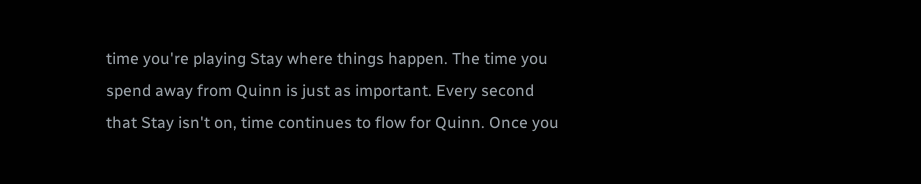time you're playing Stay where things happen. The time you spend away from Quinn is just as important. Every second that Stay isn't on, time continues to flow for Quinn. Once you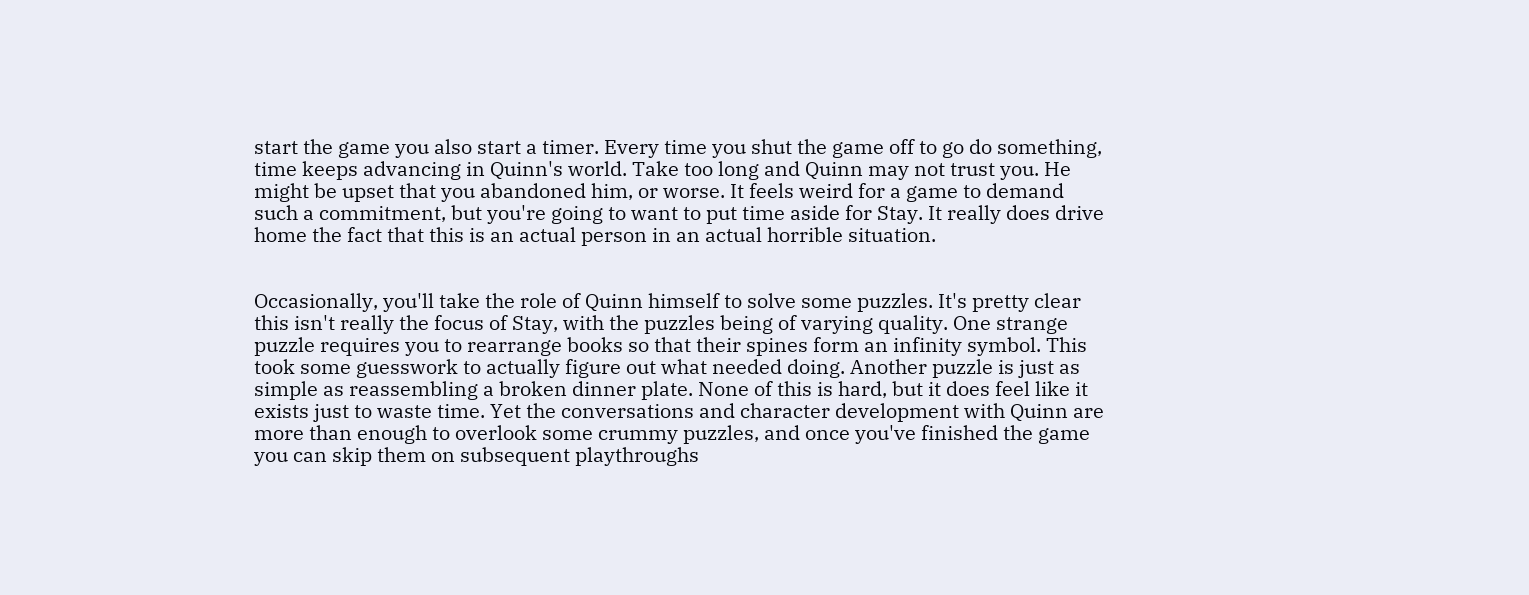start the game you also start a timer. Every time you shut the game off to go do something, time keeps advancing in Quinn's world. Take too long and Quinn may not trust you. He might be upset that you abandoned him, or worse. It feels weird for a game to demand such a commitment, but you're going to want to put time aside for Stay. It really does drive home the fact that this is an actual person in an actual horrible situation.


Occasionally, you'll take the role of Quinn himself to solve some puzzles. It's pretty clear this isn't really the focus of Stay, with the puzzles being of varying quality. One strange puzzle requires you to rearrange books so that their spines form an infinity symbol. This took some guesswork to actually figure out what needed doing. Another puzzle is just as simple as reassembling a broken dinner plate. None of this is hard, but it does feel like it exists just to waste time. Yet the conversations and character development with Quinn are more than enough to overlook some crummy puzzles, and once you've finished the game you can skip them on subsequent playthroughs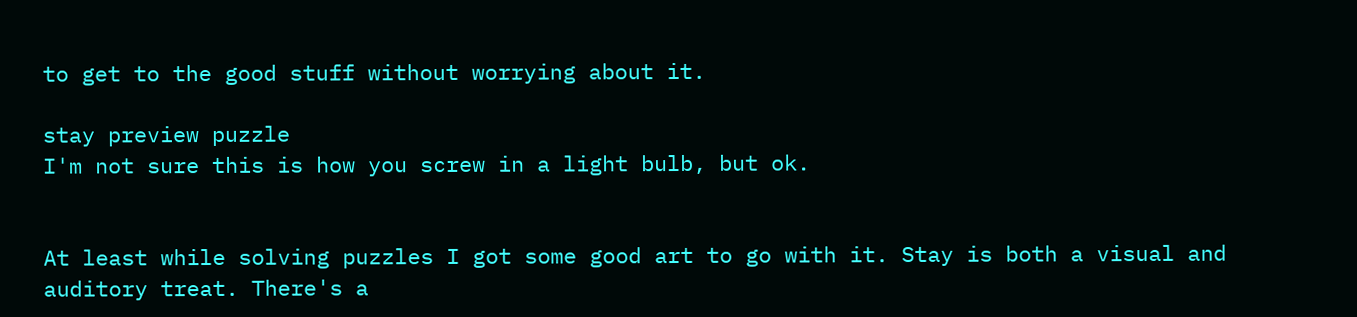to get to the good stuff without worrying about it.

stay preview puzzle
I'm not sure this is how you screw in a light bulb, but ok.


At least while solving puzzles I got some good art to go with it. Stay is both a visual and auditory treat. There's a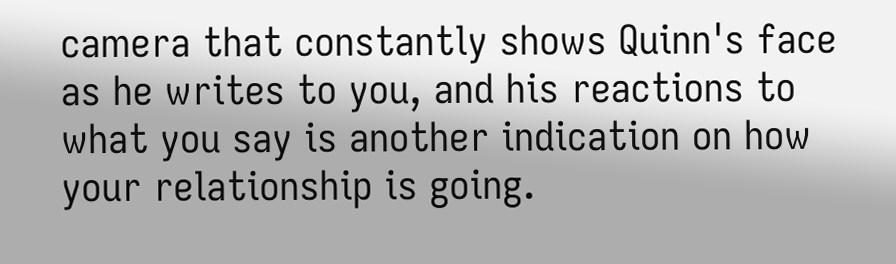camera that constantly shows Quinn's face as he writes to you, and his reactions to what you say is another indication on how your relationship is going.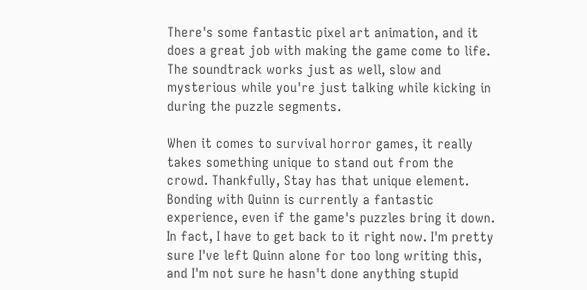There's some fantastic pixel art animation, and it does a great job with making the game come to life. The soundtrack works just as well, slow and mysterious while you're just talking while kicking in during the puzzle segments.

When it comes to survival horror games, it really takes something unique to stand out from the crowd. Thankfully, Stay has that unique element. Bonding with Quinn is currently a fantastic experience, even if the game's puzzles bring it down. In fact, I have to get back to it right now. I'm pretty sure I've left Quinn alone for too long writing this, and I'm not sure he hasn't done anything stupid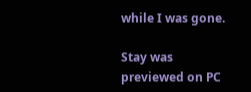while I was gone.

Stay was previewed on PC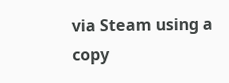via Steam using a copy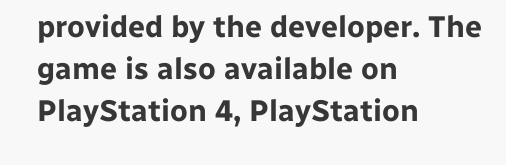provided by the developer. The game is also available on PlayStation 4, PlayStation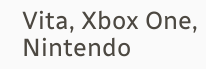Vita, Xbox One, Nintendo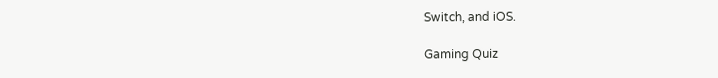Switch, and iOS.

Gaming Quiz